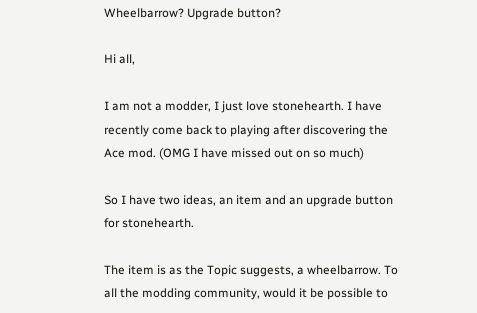Wheelbarrow? Upgrade button?

Hi all,

I am not a modder, I just love stonehearth. I have recently come back to playing after discovering the Ace mod. (OMG I have missed out on so much)

So I have two ideas, an item and an upgrade button for stonehearth.

The item is as the Topic suggests, a wheelbarrow. To all the modding community, would it be possible to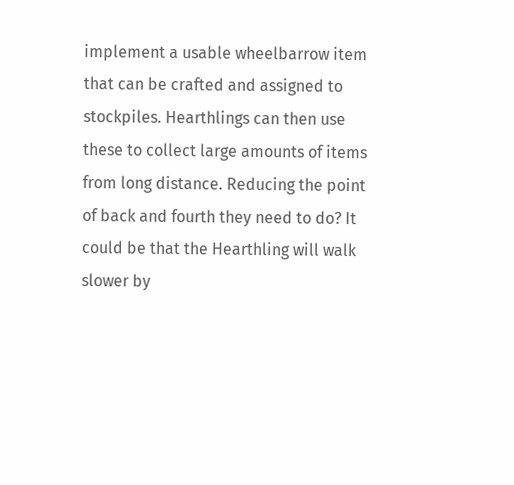implement a usable wheelbarrow item that can be crafted and assigned to stockpiles. Hearthlings can then use these to collect large amounts of items from long distance. Reducing the point of back and fourth they need to do? It could be that the Hearthling will walk slower by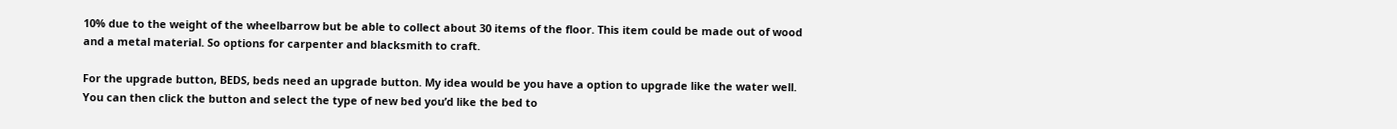10% due to the weight of the wheelbarrow but be able to collect about 30 items of the floor. This item could be made out of wood and a metal material. So options for carpenter and blacksmith to craft.

For the upgrade button, BEDS, beds need an upgrade button. My idea would be you have a option to upgrade like the water well. You can then click the button and select the type of new bed you’d like the bed to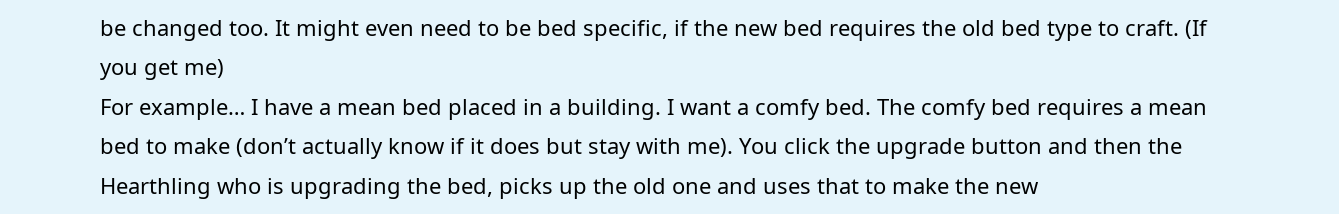be changed too. It might even need to be bed specific, if the new bed requires the old bed type to craft. (If you get me)
For example… I have a mean bed placed in a building. I want a comfy bed. The comfy bed requires a mean bed to make (don’t actually know if it does but stay with me). You click the upgrade button and then the Hearthling who is upgrading the bed, picks up the old one and uses that to make the new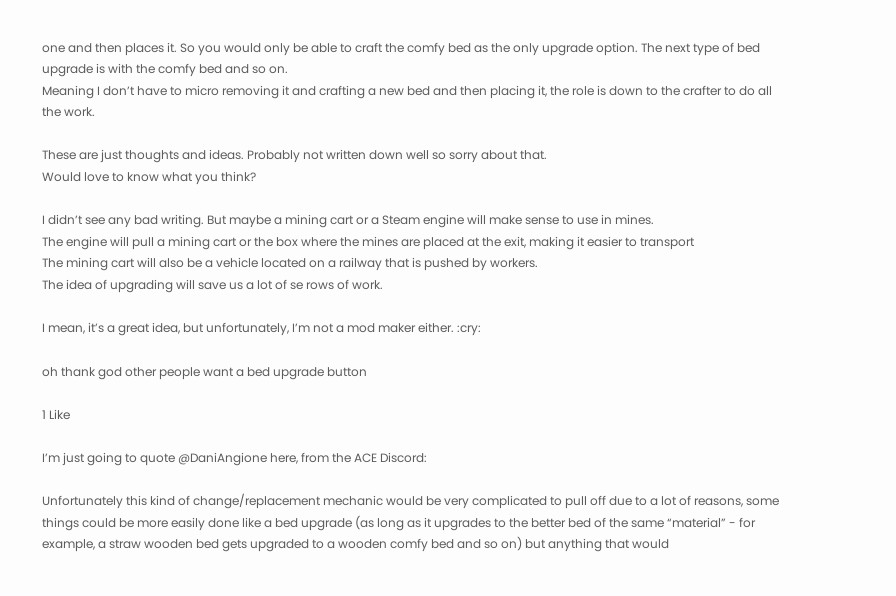one and then places it. So you would only be able to craft the comfy bed as the only upgrade option. The next type of bed upgrade is with the comfy bed and so on.
Meaning I don’t have to micro removing it and crafting a new bed and then placing it, the role is down to the crafter to do all the work.

These are just thoughts and ideas. Probably not written down well so sorry about that.
Would love to know what you think?

I didn’t see any bad writing. But maybe a mining cart or a Steam engine will make sense to use in mines.
The engine will pull a mining cart or the box where the mines are placed at the exit, making it easier to transport
The mining cart will also be a vehicle located on a railway that is pushed by workers.
The idea of upgrading will save us a lot of se rows of work.

I mean, it’s a great idea, but unfortunately, I’m not a mod maker either. :cry:

oh thank god other people want a bed upgrade button

1 Like

I’m just going to quote @DaniAngione here, from the ACE Discord:

Unfortunately this kind of change/replacement mechanic would be very complicated to pull off due to a lot of reasons, some things could be more easily done like a bed upgrade (as long as it upgrades to the better bed of the same “material” - for example, a straw wooden bed gets upgraded to a wooden comfy bed and so on) but anything that would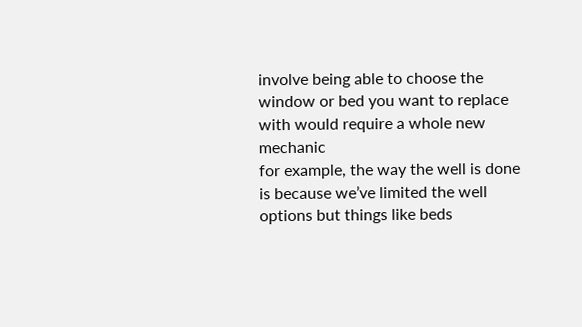involve being able to choose the window or bed you want to replace with would require a whole new mechanic
for example, the way the well is done is because we’ve limited the well options but things like beds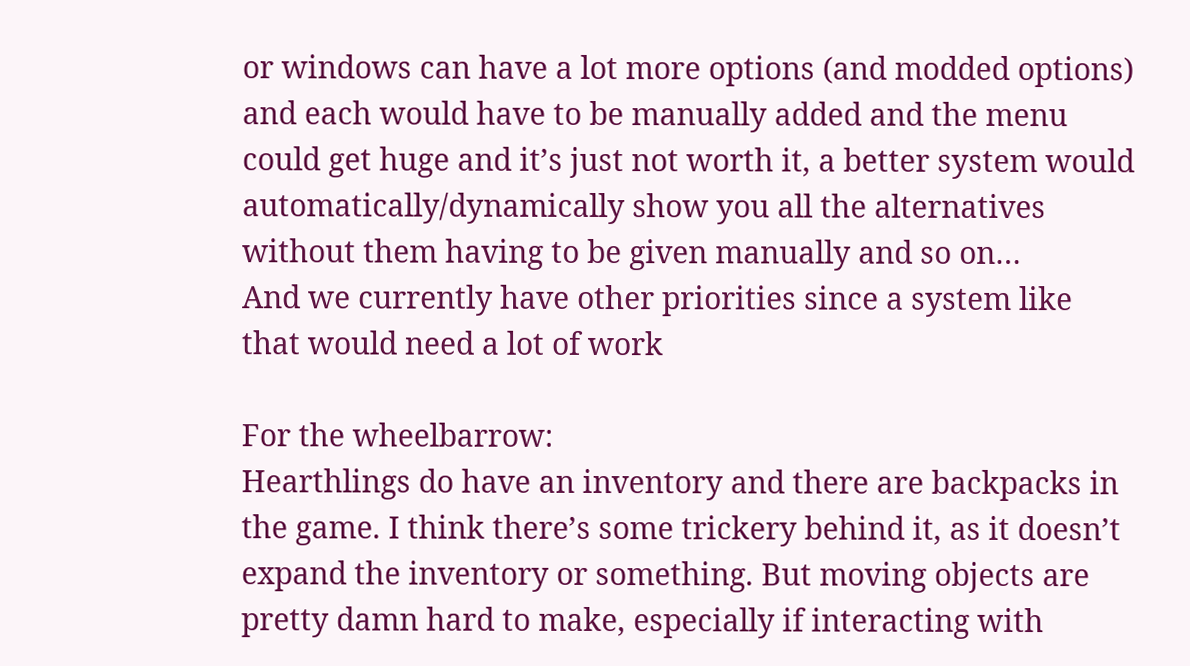or windows can have a lot more options (and modded options) and each would have to be manually added and the menu could get huge and it’s just not worth it, a better system would automatically/dynamically show you all the alternatives without them having to be given manually and so on…
And we currently have other priorities since a system like that would need a lot of work

For the wheelbarrow:
Hearthlings do have an inventory and there are backpacks in the game. I think there’s some trickery behind it, as it doesn’t expand the inventory or something. But moving objects are pretty damn hard to make, especially if interacting with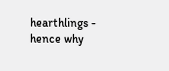hearthlings - hence why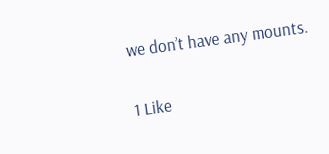we don’t have any mounts.

1 Like